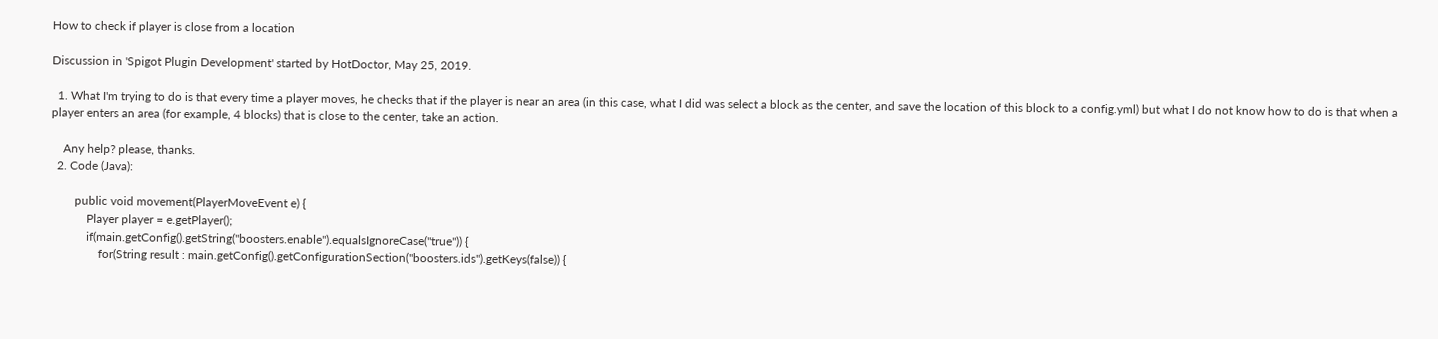How to check if player is close from a location

Discussion in 'Spigot Plugin Development' started by HotDoctor, May 25, 2019.

  1. What I'm trying to do is that every time a player moves, he checks that if the player is near an area (in this case, what I did was select a block as the center, and save the location of this block to a config.yml) but what I do not know how to do is that when a player enters an area (for example, 4 blocks) that is close to the center, take an action.

    Any help? please, thanks.
  2. Code (Java):

        public void movement(PlayerMoveEvent e) {
            Player player = e.getPlayer();
            if(main.getConfig().getString("boosters.enable").equalsIgnoreCase("true")) {
                for(String result : main.getConfig().getConfigurationSection("boosters.ids").getKeys(false)) {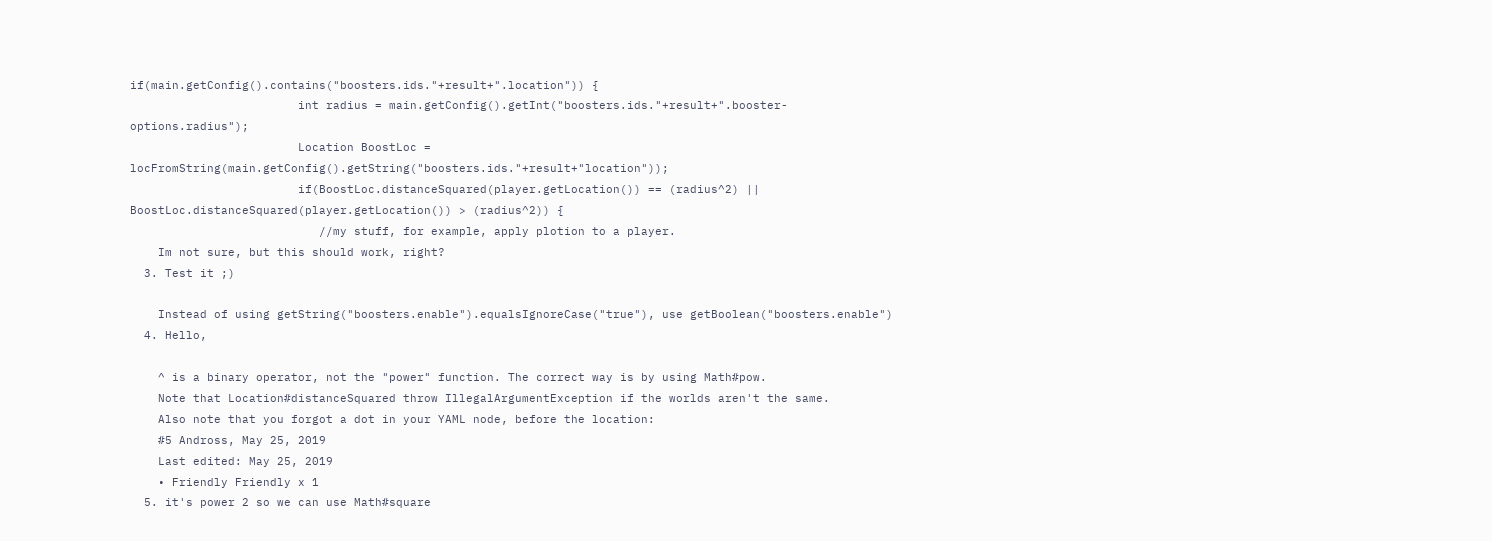if(main.getConfig().contains("boosters.ids."+result+".location")) {
                        int radius = main.getConfig().getInt("boosters.ids."+result+".booster-options.radius");
                        Location BoostLoc = locFromString(main.getConfig().getString("boosters.ids."+result+"location"));
                        if(BoostLoc.distanceSquared(player.getLocation()) == (radius^2) || BoostLoc.distanceSquared(player.getLocation()) > (radius^2)) {
                           //my stuff, for example, apply plotion to a player.
    Im not sure, but this should work, right?
  3. Test it ;)

    Instead of using getString("boosters.enable").equalsIgnoreCase("true"), use getBoolean("boosters.enable")
  4. Hello,

    ^ is a binary operator, not the "power" function. The correct way is by using Math#pow.
    Note that Location#distanceSquared throw IllegalArgumentException if the worlds aren't the same.
    Also note that you forgot a dot in your YAML node, before the location:
    #5 Andross, May 25, 2019
    Last edited: May 25, 2019
    • Friendly Friendly x 1
  5. it's power 2 so we can use Math#square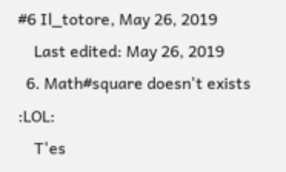#6 Il_totore, May 26, 2019
    Last edited: May 26, 2019
  6. Math#square doesn't exists :LOL:
    T'es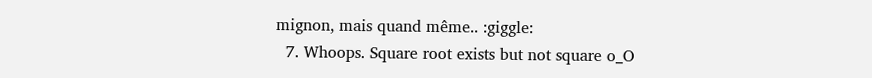mignon, mais quand même.. :giggle:
  7. Whoops. Square root exists but not square o_O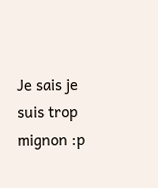Je sais je suis trop mignon :p